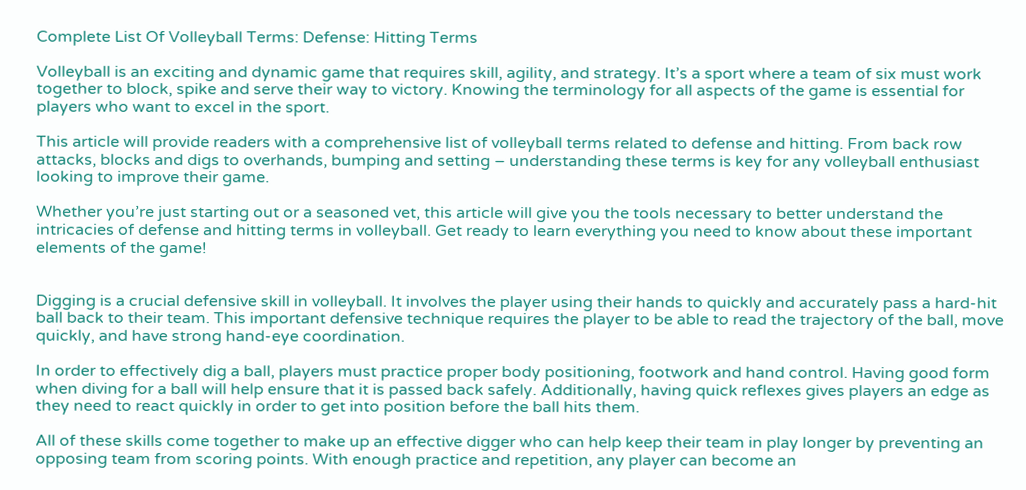Complete List Of Volleyball Terms: Defense: Hitting Terms

Volleyball is an exciting and dynamic game that requires skill, agility, and strategy. It’s a sport where a team of six must work together to block, spike and serve their way to victory. Knowing the terminology for all aspects of the game is essential for players who want to excel in the sport.

This article will provide readers with a comprehensive list of volleyball terms related to defense and hitting. From back row attacks, blocks and digs to overhands, bumping and setting – understanding these terms is key for any volleyball enthusiast looking to improve their game.

Whether you’re just starting out or a seasoned vet, this article will give you the tools necessary to better understand the intricacies of defense and hitting terms in volleyball. Get ready to learn everything you need to know about these important elements of the game!


Digging is a crucial defensive skill in volleyball. It involves the player using their hands to quickly and accurately pass a hard-hit ball back to their team. This important defensive technique requires the player to be able to read the trajectory of the ball, move quickly, and have strong hand-eye coordination.

In order to effectively dig a ball, players must practice proper body positioning, footwork and hand control. Having good form when diving for a ball will help ensure that it is passed back safely. Additionally, having quick reflexes gives players an edge as they need to react quickly in order to get into position before the ball hits them.

All of these skills come together to make up an effective digger who can help keep their team in play longer by preventing an opposing team from scoring points. With enough practice and repetition, any player can become an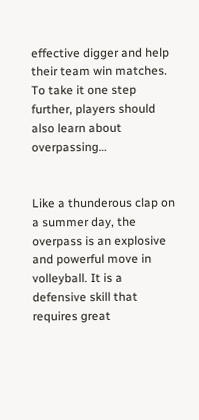effective digger and help their team win matches. To take it one step further, players should also learn about overpassing…


Like a thunderous clap on a summer day, the overpass is an explosive and powerful move in volleyball. It is a defensive skill that requires great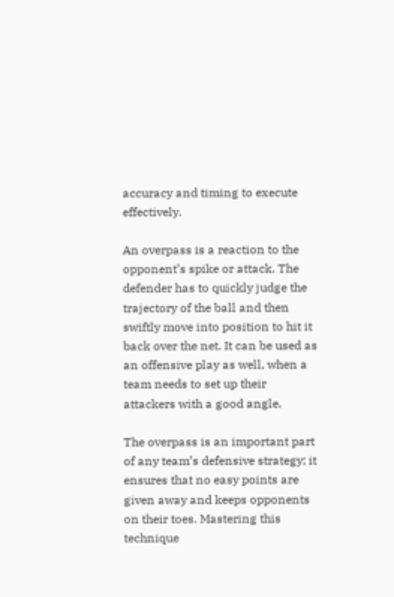accuracy and timing to execute effectively.

An overpass is a reaction to the opponent’s spike or attack. The defender has to quickly judge the trajectory of the ball and then swiftly move into position to hit it back over the net. It can be used as an offensive play as well, when a team needs to set up their attackers with a good angle.

The overpass is an important part of any team’s defensive strategy; it ensures that no easy points are given away and keeps opponents on their toes. Mastering this technique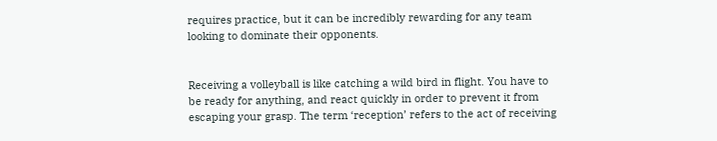requires practice, but it can be incredibly rewarding for any team looking to dominate their opponents.


Receiving a volleyball is like catching a wild bird in flight. You have to be ready for anything, and react quickly in order to prevent it from escaping your grasp. The term ‘reception’ refers to the act of receiving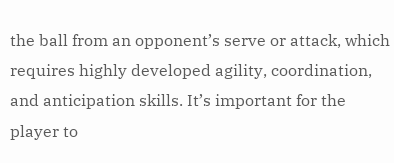the ball from an opponent’s serve or attack, which requires highly developed agility, coordination, and anticipation skills. It’s important for the player to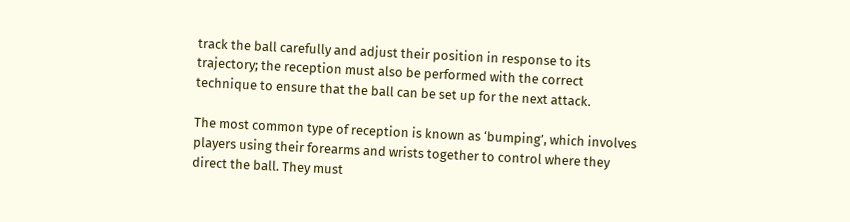track the ball carefully and adjust their position in response to its trajectory; the reception must also be performed with the correct technique to ensure that the ball can be set up for the next attack.

The most common type of reception is known as ‘bumping’, which involves players using their forearms and wrists together to control where they direct the ball. They must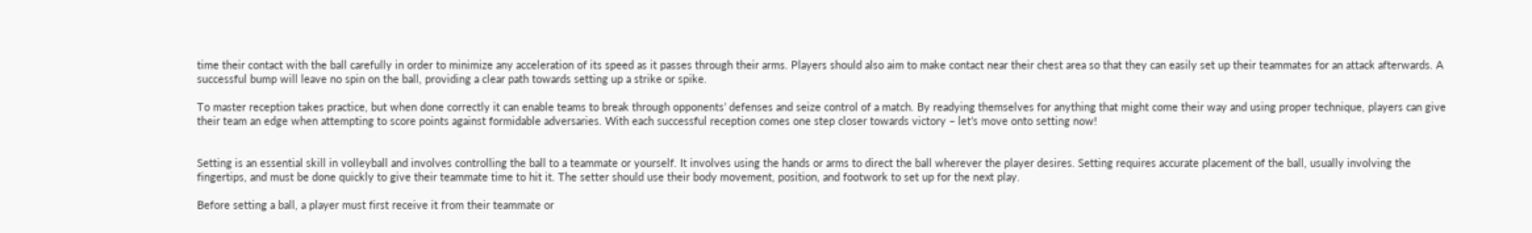time their contact with the ball carefully in order to minimize any acceleration of its speed as it passes through their arms. Players should also aim to make contact near their chest area so that they can easily set up their teammates for an attack afterwards. A successful bump will leave no spin on the ball, providing a clear path towards setting up a strike or spike.

To master reception takes practice, but when done correctly it can enable teams to break through opponents’ defenses and seize control of a match. By readying themselves for anything that might come their way and using proper technique, players can give their team an edge when attempting to score points against formidable adversaries. With each successful reception comes one step closer towards victory – let’s move onto setting now!


Setting is an essential skill in volleyball and involves controlling the ball to a teammate or yourself. It involves using the hands or arms to direct the ball wherever the player desires. Setting requires accurate placement of the ball, usually involving the fingertips, and must be done quickly to give their teammate time to hit it. The setter should use their body movement, position, and footwork to set up for the next play.

Before setting a ball, a player must first receive it from their teammate or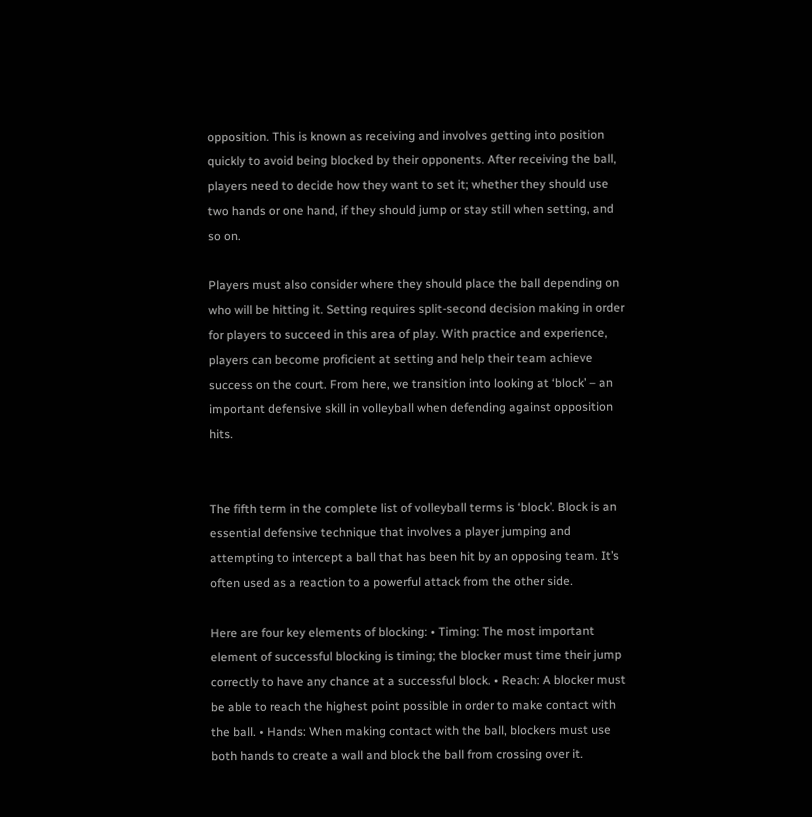opposition. This is known as receiving and involves getting into position quickly to avoid being blocked by their opponents. After receiving the ball, players need to decide how they want to set it; whether they should use two hands or one hand, if they should jump or stay still when setting, and so on.

Players must also consider where they should place the ball depending on who will be hitting it. Setting requires split-second decision making in order for players to succeed in this area of play. With practice and experience, players can become proficient at setting and help their team achieve success on the court. From here, we transition into looking at ‘block’ – an important defensive skill in volleyball when defending against opposition hits.


The fifth term in the complete list of volleyball terms is ‘block’. Block is an essential defensive technique that involves a player jumping and attempting to intercept a ball that has been hit by an opposing team. It’s often used as a reaction to a powerful attack from the other side.

Here are four key elements of blocking: • Timing: The most important element of successful blocking is timing; the blocker must time their jump correctly to have any chance at a successful block. • Reach: A blocker must be able to reach the highest point possible in order to make contact with the ball. • Hands: When making contact with the ball, blockers must use both hands to create a wall and block the ball from crossing over it.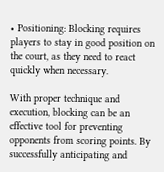• Positioning: Blocking requires players to stay in good position on the court, as they need to react quickly when necessary.

With proper technique and execution, blocking can be an effective tool for preventing opponents from scoring points. By successfully anticipating and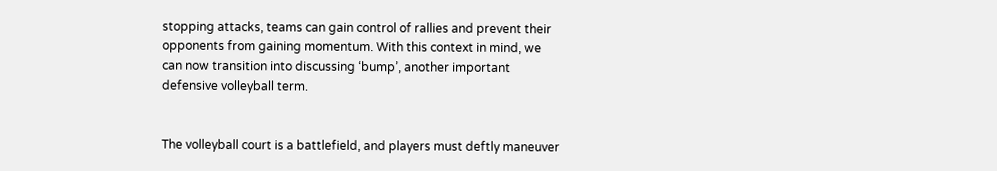stopping attacks, teams can gain control of rallies and prevent their opponents from gaining momentum. With this context in mind, we can now transition into discussing ‘bump’, another important defensive volleyball term.


The volleyball court is a battlefield, and players must deftly maneuver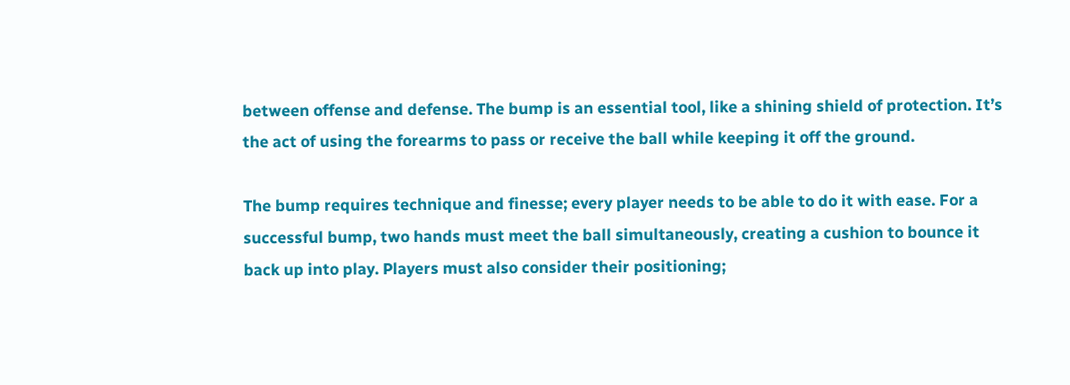between offense and defense. The bump is an essential tool, like a shining shield of protection. It’s the act of using the forearms to pass or receive the ball while keeping it off the ground.

The bump requires technique and finesse; every player needs to be able to do it with ease. For a successful bump, two hands must meet the ball simultaneously, creating a cushion to bounce it back up into play. Players must also consider their positioning;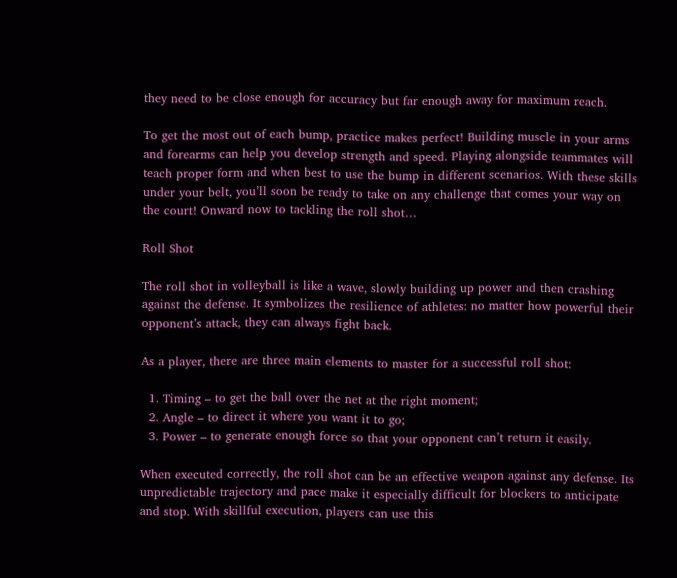they need to be close enough for accuracy but far enough away for maximum reach.

To get the most out of each bump, practice makes perfect! Building muscle in your arms and forearms can help you develop strength and speed. Playing alongside teammates will teach proper form and when best to use the bump in different scenarios. With these skills under your belt, you’ll soon be ready to take on any challenge that comes your way on the court! Onward now to tackling the roll shot…

Roll Shot

The roll shot in volleyball is like a wave, slowly building up power and then crashing against the defense. It symbolizes the resilience of athletes: no matter how powerful their opponent’s attack, they can always fight back.

As a player, there are three main elements to master for a successful roll shot:

  1. Timing – to get the ball over the net at the right moment;
  2. Angle – to direct it where you want it to go;
  3. Power – to generate enough force so that your opponent can’t return it easily.

When executed correctly, the roll shot can be an effective weapon against any defense. Its unpredictable trajectory and pace make it especially difficult for blockers to anticipate and stop. With skillful execution, players can use this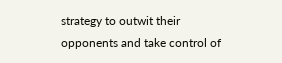strategy to outwit their opponents and take control of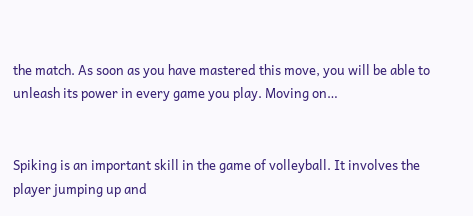the match. As soon as you have mastered this move, you will be able to unleash its power in every game you play. Moving on…


Spiking is an important skill in the game of volleyball. It involves the player jumping up and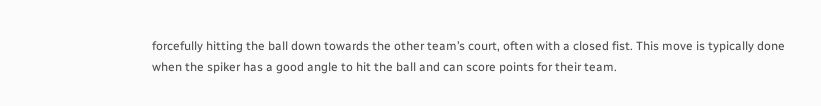forcefully hitting the ball down towards the other team’s court, often with a closed fist. This move is typically done when the spiker has a good angle to hit the ball and can score points for their team.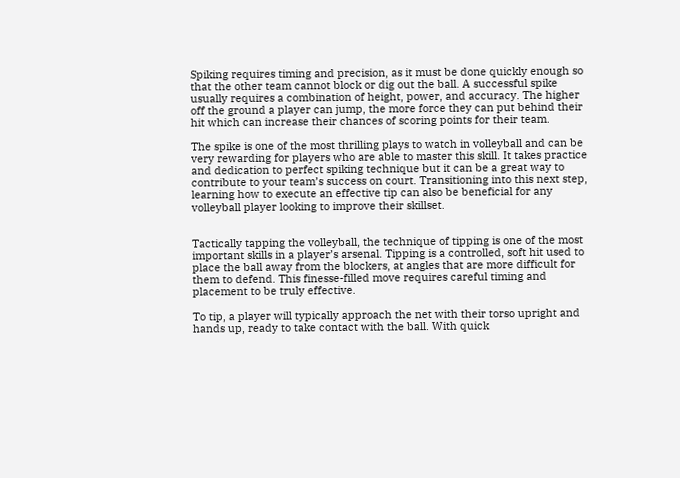Spiking requires timing and precision, as it must be done quickly enough so that the other team cannot block or dig out the ball. A successful spike usually requires a combination of height, power, and accuracy. The higher off the ground a player can jump, the more force they can put behind their hit which can increase their chances of scoring points for their team.

The spike is one of the most thrilling plays to watch in volleyball and can be very rewarding for players who are able to master this skill. It takes practice and dedication to perfect spiking technique but it can be a great way to contribute to your team’s success on court. Transitioning into this next step, learning how to execute an effective tip can also be beneficial for any volleyball player looking to improve their skillset.


Tactically tapping the volleyball, the technique of tipping is one of the most important skills in a player’s arsenal. Tipping is a controlled, soft hit used to place the ball away from the blockers, at angles that are more difficult for them to defend. This finesse-filled move requires careful timing and placement to be truly effective.

To tip, a player will typically approach the net with their torso upright and hands up, ready to take contact with the ball. With quick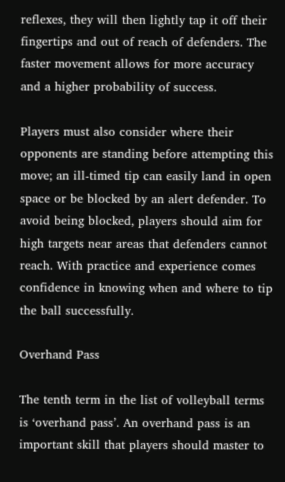reflexes, they will then lightly tap it off their fingertips and out of reach of defenders. The faster movement allows for more accuracy and a higher probability of success.

Players must also consider where their opponents are standing before attempting this move; an ill-timed tip can easily land in open space or be blocked by an alert defender. To avoid being blocked, players should aim for high targets near areas that defenders cannot reach. With practice and experience comes confidence in knowing when and where to tip the ball successfully.

Overhand Pass

The tenth term in the list of volleyball terms is ‘overhand pass’. An overhand pass is an important skill that players should master to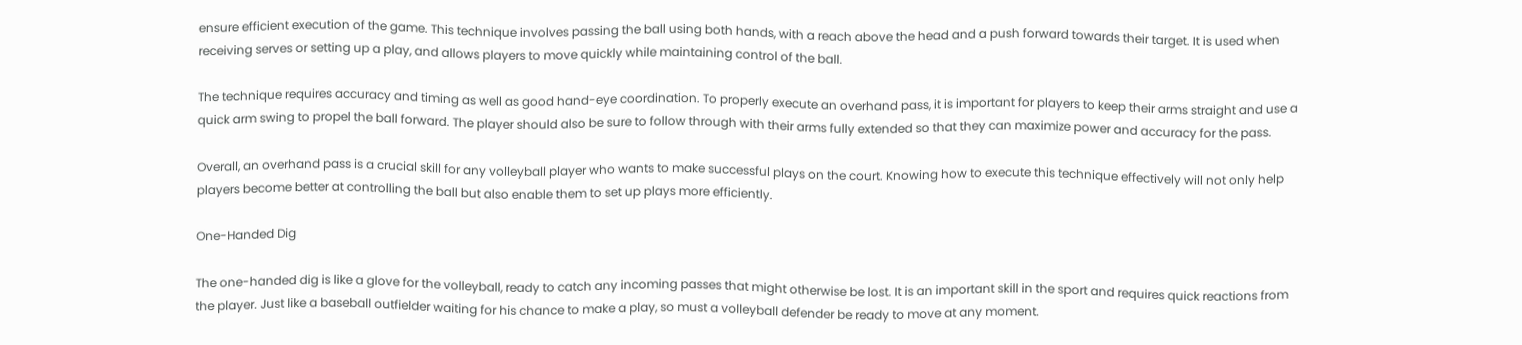ensure efficient execution of the game. This technique involves passing the ball using both hands, with a reach above the head and a push forward towards their target. It is used when receiving serves or setting up a play, and allows players to move quickly while maintaining control of the ball.

The technique requires accuracy and timing as well as good hand-eye coordination. To properly execute an overhand pass, it is important for players to keep their arms straight and use a quick arm swing to propel the ball forward. The player should also be sure to follow through with their arms fully extended so that they can maximize power and accuracy for the pass.

Overall, an overhand pass is a crucial skill for any volleyball player who wants to make successful plays on the court. Knowing how to execute this technique effectively will not only help players become better at controlling the ball but also enable them to set up plays more efficiently.

One-Handed Dig

The one-handed dig is like a glove for the volleyball, ready to catch any incoming passes that might otherwise be lost. It is an important skill in the sport and requires quick reactions from the player. Just like a baseball outfielder waiting for his chance to make a play, so must a volleyball defender be ready to move at any moment.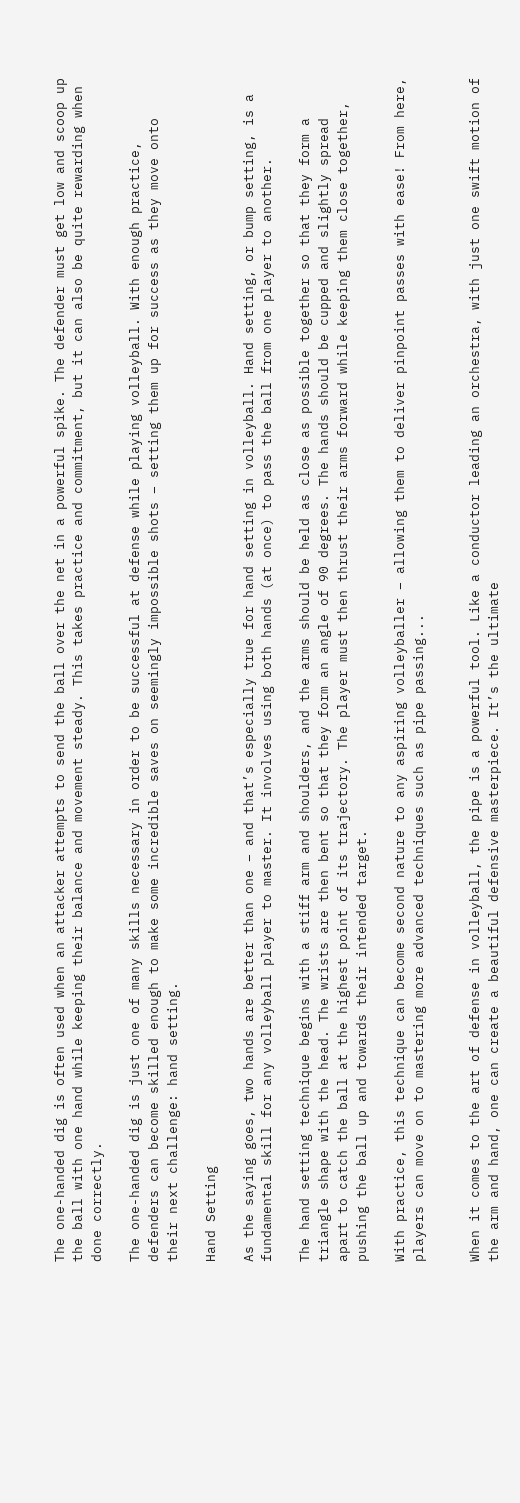The one-handed dig is often used when an attacker attempts to send the ball over the net in a powerful spike. The defender must get low and scoop up the ball with one hand while keeping their balance and movement steady. This takes practice and commitment, but it can also be quite rewarding when done correctly.

The one-handed dig is just one of many skills necessary in order to be successful at defense while playing volleyball. With enough practice, defenders can become skilled enough to make some incredible saves on seemingly impossible shots – setting them up for success as they move onto their next challenge: hand setting.

Hand Setting

As the saying goes, two hands are better than one – and that’s especially true for hand setting in volleyball. Hand setting, or bump setting, is a fundamental skill for any volleyball player to master. It involves using both hands (at once) to pass the ball from one player to another.

The hand setting technique begins with a stiff arm and shoulders, and the arms should be held as close as possible together so that they form a triangle shape with the head. The wrists are then bent so that they form an angle of 90 degrees. The hands should be cupped and slightly spread apart to catch the ball at the highest point of its trajectory. The player must then thrust their arms forward while keeping them close together, pushing the ball up and towards their intended target.

With practice, this technique can become second nature to any aspiring volleyballer – allowing them to deliver pinpoint passes with ease! From here, players can move on to mastering more advanced techniques such as pipe passing...


When it comes to the art of defense in volleyball, the pipe is a powerful tool. Like a conductor leading an orchestra, with just one swift motion of the arm and hand, one can create a beautiful defensive masterpiece. It’s the ultimate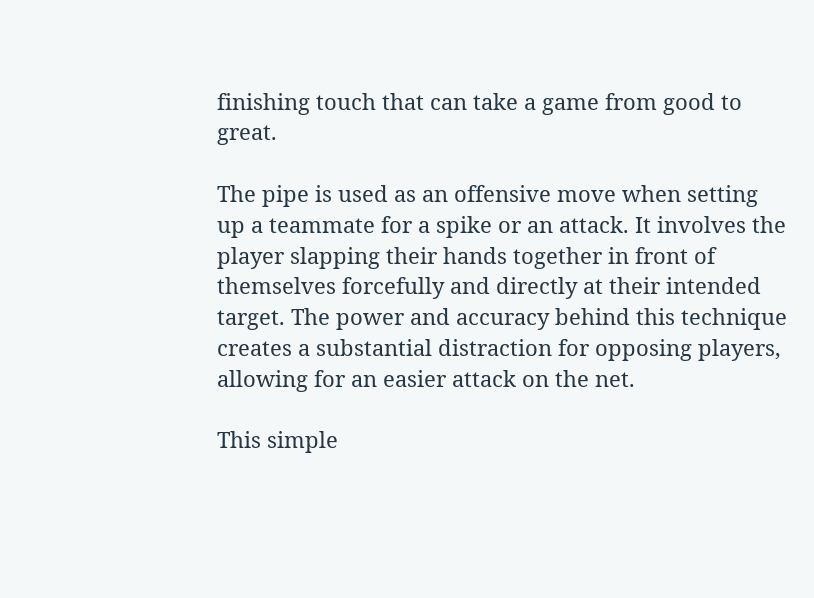finishing touch that can take a game from good to great.

The pipe is used as an offensive move when setting up a teammate for a spike or an attack. It involves the player slapping their hands together in front of themselves forcefully and directly at their intended target. The power and accuracy behind this technique creates a substantial distraction for opposing players, allowing for an easier attack on the net.

This simple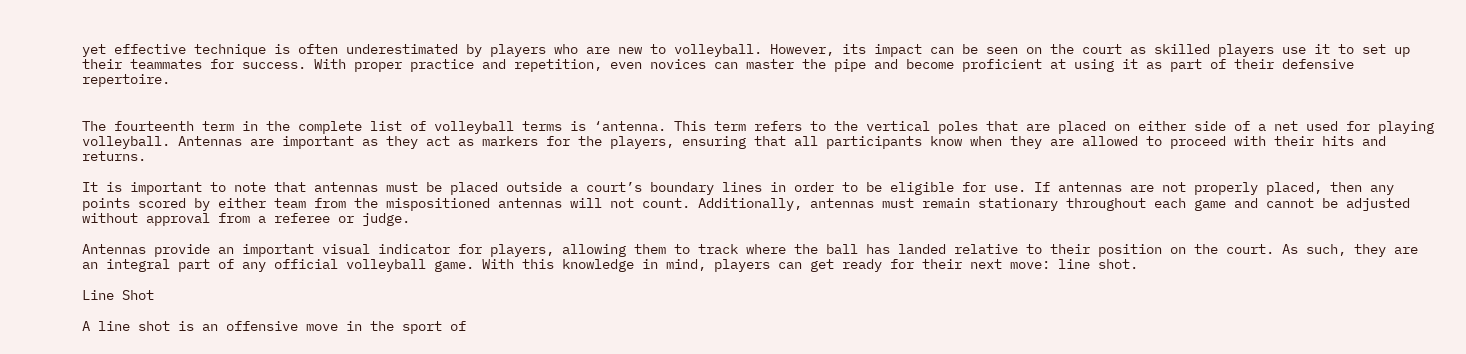yet effective technique is often underestimated by players who are new to volleyball. However, its impact can be seen on the court as skilled players use it to set up their teammates for success. With proper practice and repetition, even novices can master the pipe and become proficient at using it as part of their defensive repertoire.


The fourteenth term in the complete list of volleyball terms is ‘antenna. This term refers to the vertical poles that are placed on either side of a net used for playing volleyball. Antennas are important as they act as markers for the players, ensuring that all participants know when they are allowed to proceed with their hits and returns.

It is important to note that antennas must be placed outside a court’s boundary lines in order to be eligible for use. If antennas are not properly placed, then any points scored by either team from the mispositioned antennas will not count. Additionally, antennas must remain stationary throughout each game and cannot be adjusted without approval from a referee or judge.

Antennas provide an important visual indicator for players, allowing them to track where the ball has landed relative to their position on the court. As such, they are an integral part of any official volleyball game. With this knowledge in mind, players can get ready for their next move: line shot.

Line Shot

A line shot is an offensive move in the sport of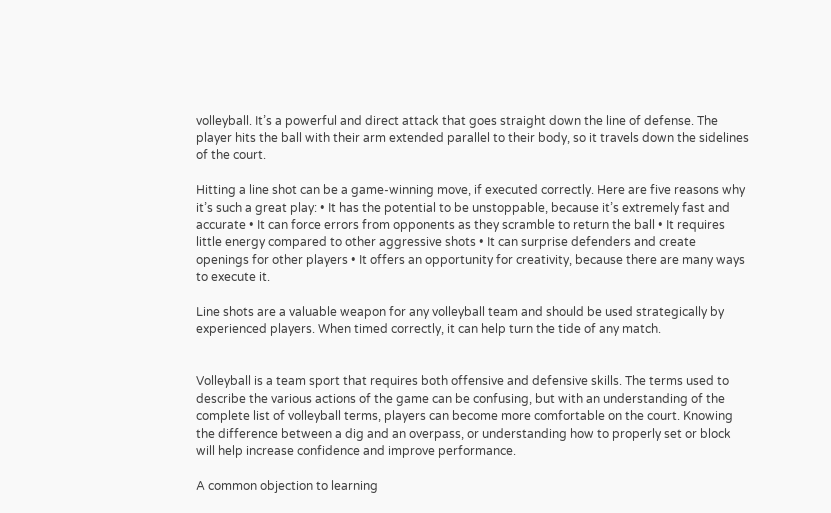volleyball. It’s a powerful and direct attack that goes straight down the line of defense. The player hits the ball with their arm extended parallel to their body, so it travels down the sidelines of the court.

Hitting a line shot can be a game-winning move, if executed correctly. Here are five reasons why it’s such a great play: • It has the potential to be unstoppable, because it’s extremely fast and accurate • It can force errors from opponents as they scramble to return the ball • It requires little energy compared to other aggressive shots • It can surprise defenders and create openings for other players • It offers an opportunity for creativity, because there are many ways to execute it.

Line shots are a valuable weapon for any volleyball team and should be used strategically by experienced players. When timed correctly, it can help turn the tide of any match.


Volleyball is a team sport that requires both offensive and defensive skills. The terms used to describe the various actions of the game can be confusing, but with an understanding of the complete list of volleyball terms, players can become more comfortable on the court. Knowing the difference between a dig and an overpass, or understanding how to properly set or block will help increase confidence and improve performance.

A common objection to learning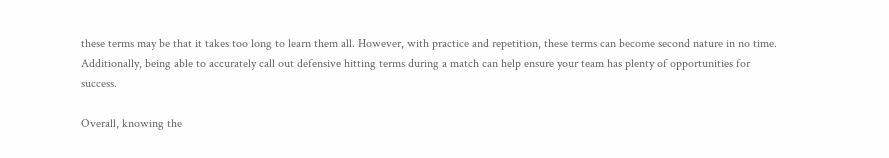these terms may be that it takes too long to learn them all. However, with practice and repetition, these terms can become second nature in no time. Additionally, being able to accurately call out defensive hitting terms during a match can help ensure your team has plenty of opportunities for success.

Overall, knowing the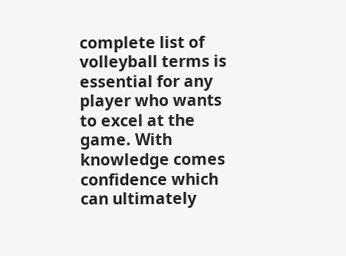complete list of volleyball terms is essential for any player who wants to excel at the game. With knowledge comes confidence which can ultimately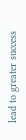lead to greater success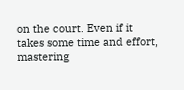on the court. Even if it takes some time and effort, mastering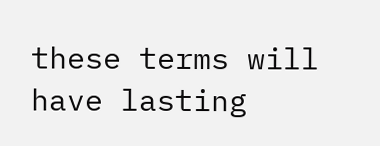these terms will have lasting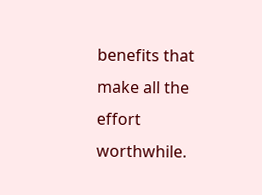benefits that make all the effort worthwhile.